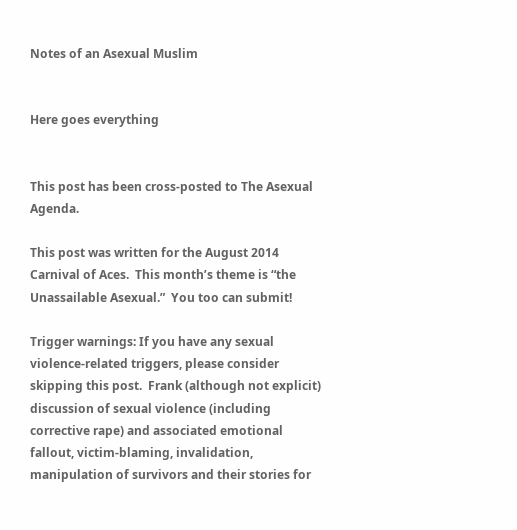Notes of an Asexual Muslim


Here goes everything


This post has been cross-posted to The Asexual Agenda.

This post was written for the August 2014 Carnival of Aces.  This month’s theme is “the Unassailable Asexual.”  You too can submit!

Trigger warnings: If you have any sexual violence-related triggers, please consider skipping this post.  Frank (although not explicit) discussion of sexual violence (including corrective rape) and associated emotional fallout, victim-blaming, invalidation, manipulation of survivors and their stories for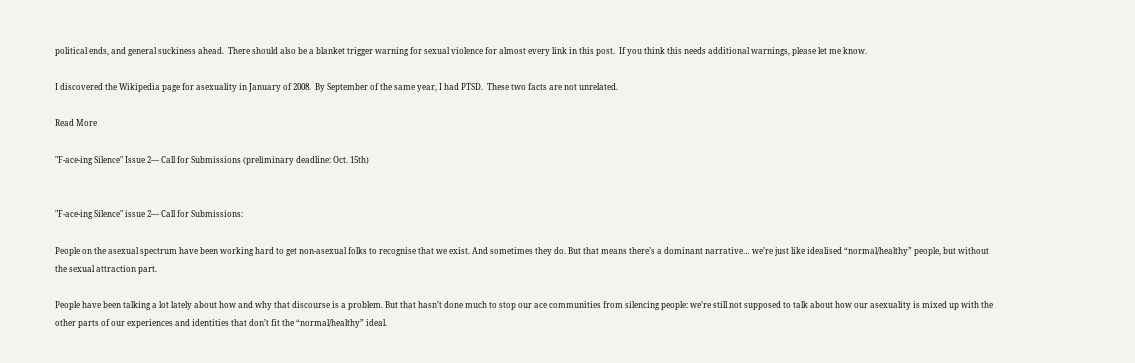political ends, and general suckiness ahead.  There should also be a blanket trigger warning for sexual violence for almost every link in this post.  If you think this needs additional warnings, please let me know.

I discovered the Wikipedia page for asexuality in January of 2008.  By September of the same year, I had PTSD.  These two facts are not unrelated.

Read More

"F-ace-ing Silence" Issue 2— Call for Submissions (preliminary deadline: Oct. 15th)


"F-ace-ing Silence" issue 2— Call for Submissions:

People on the asexual spectrum have been working hard to get non-asexual folks to recognise that we exist. And sometimes they do. But that means there’s a dominant narrative… we’re just like idealised “normal/healthy” people, but without the sexual attraction part.

People have been talking a lot lately about how and why that discourse is a problem. But that hasn’t done much to stop our ace communities from silencing people: we’re still not supposed to talk about how our asexuality is mixed up with the other parts of our experiences and identities that don’t fit the “normal/healthy” ideal.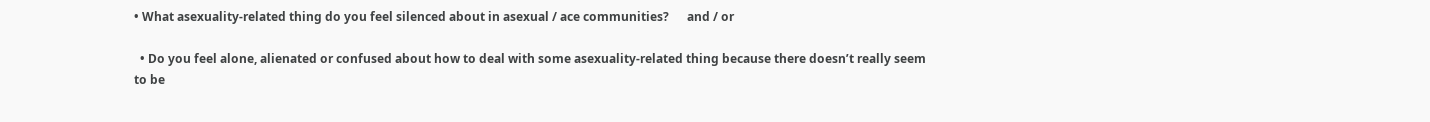• What asexuality-related thing do you feel silenced about in asexual / ace communities?      and / or

  • Do you feel alone, alienated or confused about how to deal with some asexuality-related thing because there doesn’t really seem to be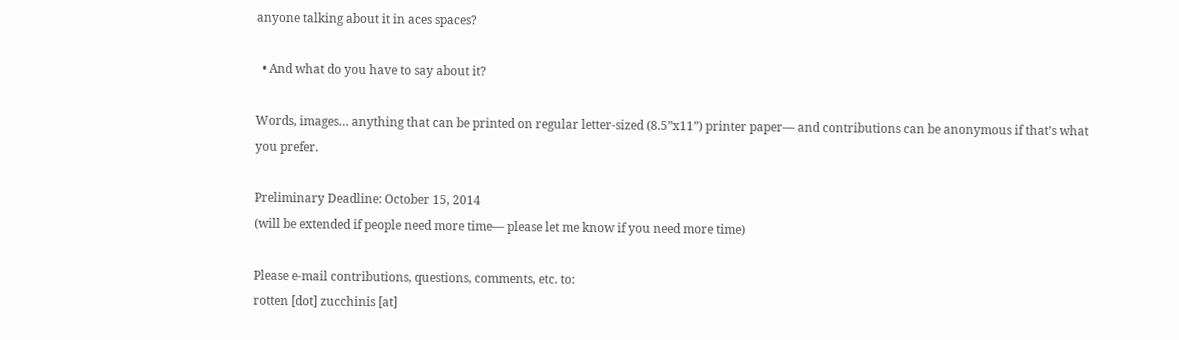anyone talking about it in aces spaces?

  • And what do you have to say about it?

Words, images… anything that can be printed on regular letter-sized (8.5”x11”) printer paper— and contributions can be anonymous if that’s what you prefer.

Preliminary Deadline: October 15, 2014
(will be extended if people need more time— please let me know if you need more time)

Please e-mail contributions, questions, comments, etc. to:
rotten [dot] zucchinis [at]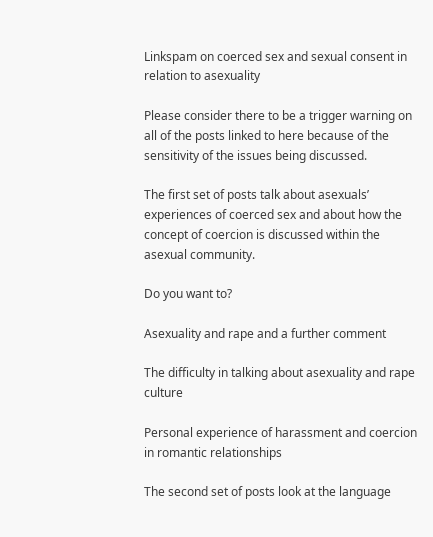Linkspam on coerced sex and sexual consent in relation to asexuality

Please consider there to be a trigger warning on all of the posts linked to here because of the sensitivity of the issues being discussed.

The first set of posts talk about asexuals’ experiences of coerced sex and about how the concept of coercion is discussed within the asexual community.

Do you want to?

Asexuality and rape and a further comment

The difficulty in talking about asexuality and rape culture

Personal experience of harassment and coercion in romantic relationships

The second set of posts look at the language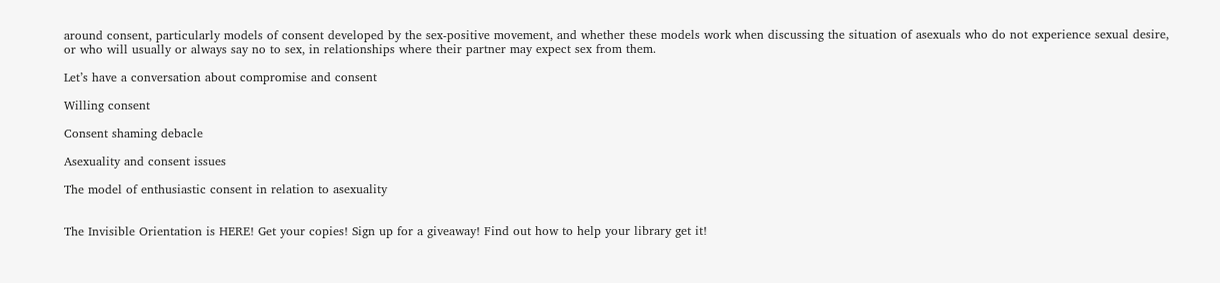around consent, particularly models of consent developed by the sex-positive movement, and whether these models work when discussing the situation of asexuals who do not experience sexual desire, or who will usually or always say no to sex, in relationships where their partner may expect sex from them.

Let’s have a conversation about compromise and consent

Willing consent

Consent shaming debacle

Asexuality and consent issues

The model of enthusiastic consent in relation to asexuality


The Invisible Orientation is HERE! Get your copies! Sign up for a giveaway! Find out how to help your library get it!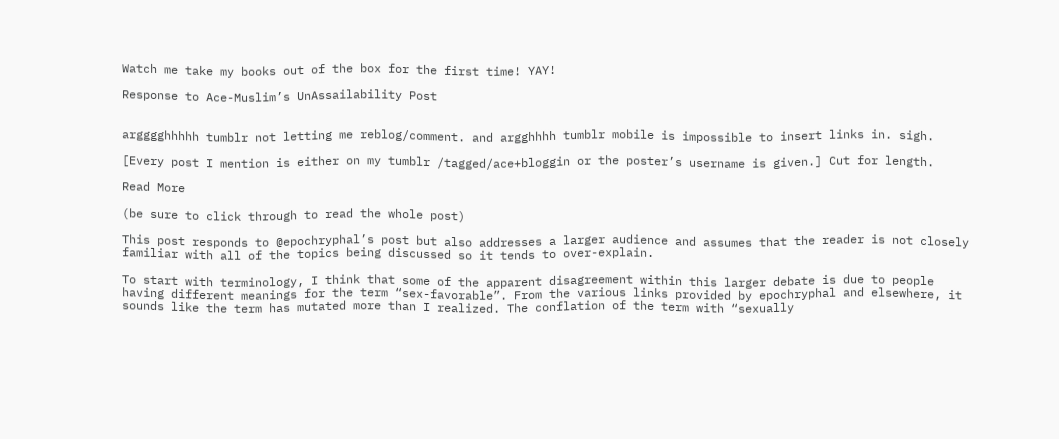Watch me take my books out of the box for the first time! YAY!

Response to Ace-Muslim’s UnAssailability Post


argggghhhhh tumblr not letting me reblog/comment. and argghhhh tumblr mobile is impossible to insert links in. sigh.

[Every post I mention is either on my tumblr /tagged/ace+bloggin or the poster’s username is given.] Cut for length.

Read More

(be sure to click through to read the whole post)

This post responds to @epochryphal’s post but also addresses a larger audience and assumes that the reader is not closely familiar with all of the topics being discussed so it tends to over-explain.

To start with terminology, I think that some of the apparent disagreement within this larger debate is due to people having different meanings for the term “sex-favorable”. From the various links provided by epochryphal and elsewhere, it sounds like the term has mutated more than I realized. The conflation of the term with “sexually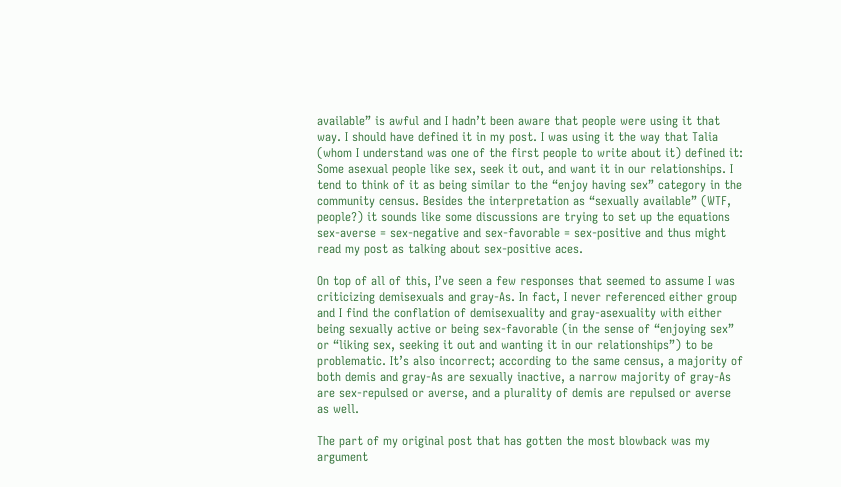available” is awful and I hadn’t been aware that people were using it that way. I should have defined it in my post. I was using it the way that Talia (whom I understand was one of the first people to write about it) defined it: Some asexual people like sex, seek it out, and want it in our relationships. I tend to think of it as being similar to the “enjoy having sex” category in the community census. Besides the interpretation as “sexually available” (WTF, people?) it sounds like some discussions are trying to set up the equations sex-averse = sex-negative and sex-favorable = sex-positive and thus might read my post as talking about sex-positive aces.

On top of all of this, I’ve seen a few responses that seemed to assume I was criticizing demisexuals and gray-As. In fact, I never referenced either group and I find the conflation of demisexuality and gray-asexuality with either being sexually active or being sex-favorable (in the sense of “enjoying sex” or “liking sex, seeking it out and wanting it in our relationships”) to be problematic. It’s also incorrect; according to the same census, a majority of both demis and gray-As are sexually inactive, a narrow majority of gray-As are sex-repulsed or averse, and a plurality of demis are repulsed or averse as well.

The part of my original post that has gotten the most blowback was my argument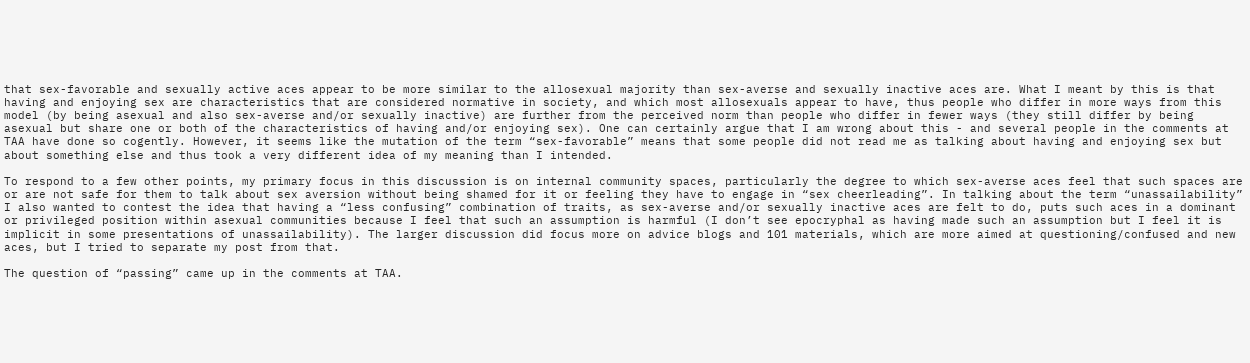that sex-favorable and sexually active aces appear to be more similar to the allosexual majority than sex-averse and sexually inactive aces are. What I meant by this is that having and enjoying sex are characteristics that are considered normative in society, and which most allosexuals appear to have, thus people who differ in more ways from this model (by being asexual and also sex-averse and/or sexually inactive) are further from the perceived norm than people who differ in fewer ways (they still differ by being asexual but share one or both of the characteristics of having and/or enjoying sex). One can certainly argue that I am wrong about this - and several people in the comments at TAA have done so cogently. However, it seems like the mutation of the term “sex-favorable” means that some people did not read me as talking about having and enjoying sex but about something else and thus took a very different idea of my meaning than I intended.

To respond to a few other points, my primary focus in this discussion is on internal community spaces, particularly the degree to which sex-averse aces feel that such spaces are or are not safe for them to talk about sex aversion without being shamed for it or feeling they have to engage in “sex cheerleading”. In talking about the term “unassailability” I also wanted to contest the idea that having a “less confusing” combination of traits, as sex-averse and/or sexually inactive aces are felt to do, puts such aces in a dominant or privileged position within asexual communities because I feel that such an assumption is harmful (I don’t see epocryphal as having made such an assumption but I feel it is implicit in some presentations of unassailability). The larger discussion did focus more on advice blogs and 101 materials, which are more aimed at questioning/confused and new aces, but I tried to separate my post from that.

The question of “passing” came up in the comments at TAA.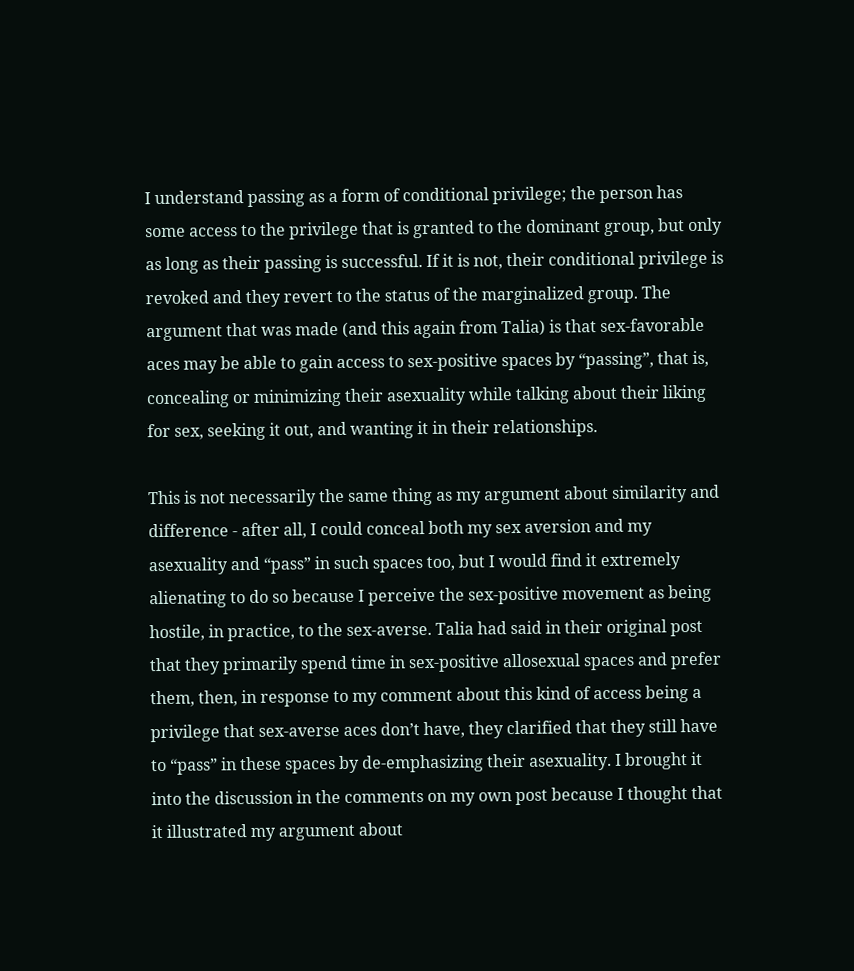I understand passing as a form of conditional privilege; the person has some access to the privilege that is granted to the dominant group, but only as long as their passing is successful. If it is not, their conditional privilege is revoked and they revert to the status of the marginalized group. The argument that was made (and this again from Talia) is that sex-favorable aces may be able to gain access to sex-positive spaces by “passing”, that is, concealing or minimizing their asexuality while talking about their liking for sex, seeking it out, and wanting it in their relationships.

This is not necessarily the same thing as my argument about similarity and difference - after all, I could conceal both my sex aversion and my asexuality and “pass” in such spaces too, but I would find it extremely alienating to do so because I perceive the sex-positive movement as being hostile, in practice, to the sex-averse. Talia had said in their original post that they primarily spend time in sex-positive allosexual spaces and prefer them, then, in response to my comment about this kind of access being a privilege that sex-averse aces don’t have, they clarified that they still have to “pass” in these spaces by de-emphasizing their asexuality. I brought it into the discussion in the comments on my own post because I thought that it illustrated my argument about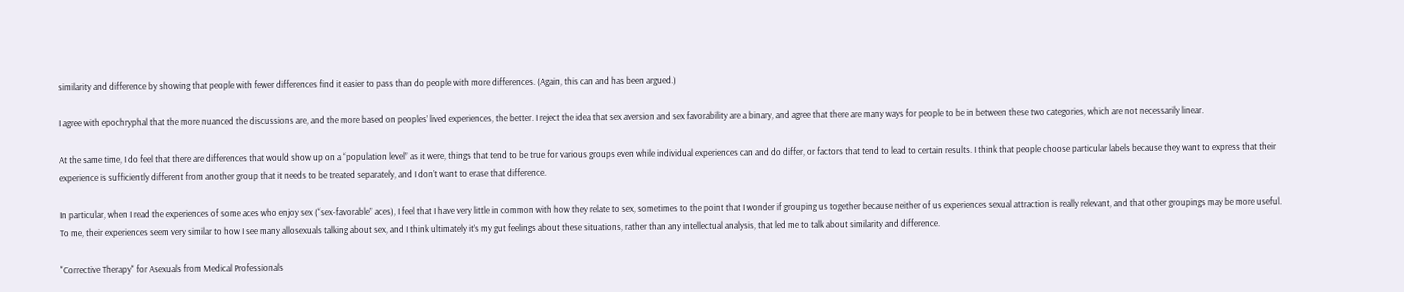similarity and difference by showing that people with fewer differences find it easier to pass than do people with more differences. (Again, this can and has been argued.)

I agree with epochryphal that the more nuanced the discussions are, and the more based on peoples’ lived experiences, the better. I reject the idea that sex aversion and sex favorability are a binary, and agree that there are many ways for people to be in between these two categories, which are not necessarily linear.

At the same time, I do feel that there are differences that would show up on a “population level” as it were, things that tend to be true for various groups even while individual experiences can and do differ, or factors that tend to lead to certain results. I think that people choose particular labels because they want to express that their experience is sufficiently different from another group that it needs to be treated separately, and I don’t want to erase that difference.

In particular, when I read the experiences of some aces who enjoy sex (“sex-favorable” aces), I feel that I have very little in common with how they relate to sex, sometimes to the point that I wonder if grouping us together because neither of us experiences sexual attraction is really relevant, and that other groupings may be more useful. To me, their experiences seem very similar to how I see many allosexuals talking about sex, and I think ultimately it’s my gut feelings about these situations, rather than any intellectual analysis, that led me to talk about similarity and difference.

"Corrective Therapy" for Asexuals from Medical Professionals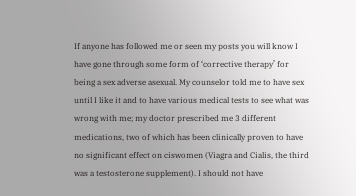If anyone has followed me or seen my posts you will know I have gone through some form of ‘corrective therapy’ for being a sex adverse asexual. My counselor told me to have sex until I like it and to have various medical tests to see what was wrong with me; my doctor prescribed me 3 different medications, two of which has been clinically proven to have no significant effect on ciswomen (Viagra and Cialis, the third was a testosterone supplement). I should not have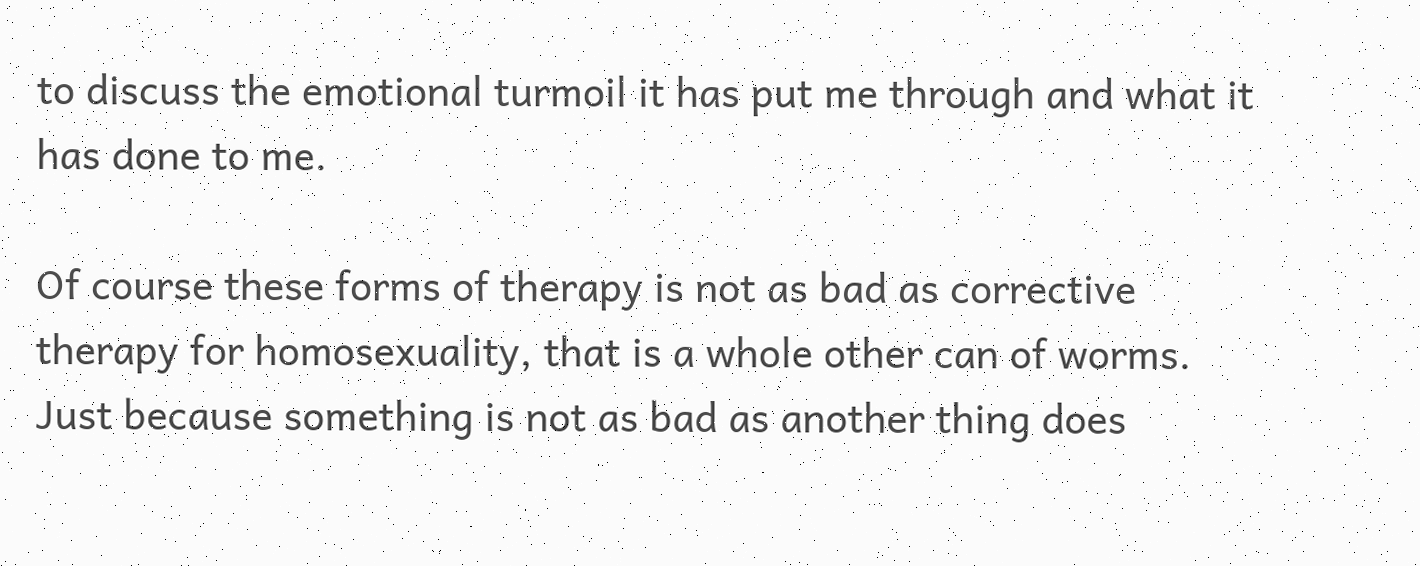to discuss the emotional turmoil it has put me through and what it has done to me.

Of course these forms of therapy is not as bad as corrective therapy for homosexuality, that is a whole other can of worms. Just because something is not as bad as another thing does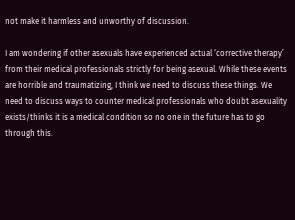not make it harmless and unworthy of discussion.

I am wondering if other asexuals have experienced actual ‘corrective therapy’ from their medical professionals strictly for being asexual. While these events are horrible and traumatizing, I think we need to discuss these things. We need to discuss ways to counter medical professionals who doubt asexuality exists/thinks it is a medical condition so no one in the future has to go through this.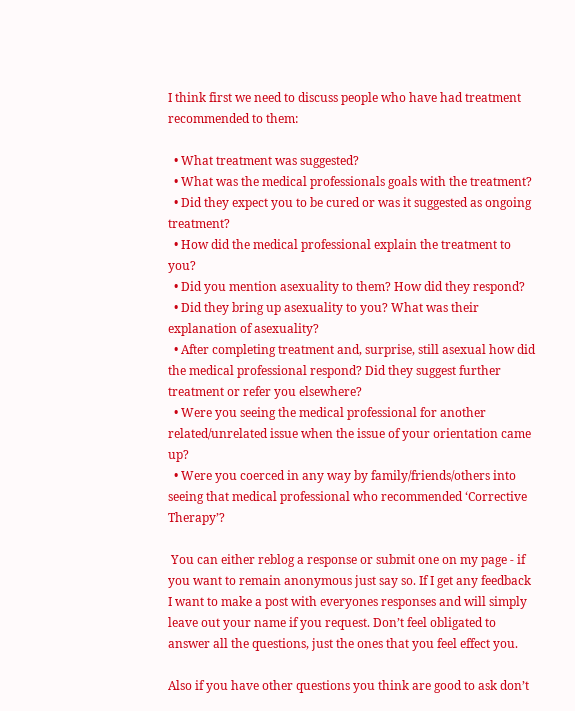I think first we need to discuss people who have had treatment recommended to them:

  • What treatment was suggested?
  • What was the medical professionals goals with the treatment?
  • Did they expect you to be cured or was it suggested as ongoing treatment?
  • How did the medical professional explain the treatment to you?
  • Did you mention asexuality to them? How did they respond?
  • Did they bring up asexuality to you? What was their explanation of asexuality?
  • After completing treatment and, surprise, still asexual how did the medical professional respond? Did they suggest further treatment or refer you elsewhere?
  • Were you seeing the medical professional for another related/unrelated issue when the issue of your orientation came up?
  • Were you coerced in any way by family/friends/others into seeing that medical professional who recommended ‘Corrective Therapy’?

 You can either reblog a response or submit one on my page - if you want to remain anonymous just say so. If I get any feedback I want to make a post with everyones responses and will simply leave out your name if you request. Don’t feel obligated to answer all the questions, just the ones that you feel effect you.

Also if you have other questions you think are good to ask don’t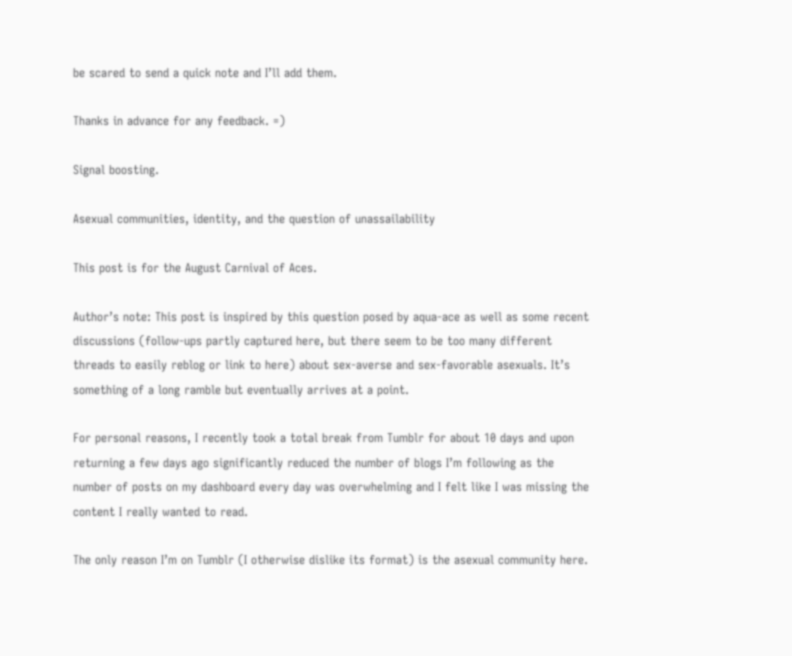be scared to send a quick note and I’ll add them.

Thanks in advance for any feedback. =)

Signal boosting.

Asexual communities, identity, and the question of unassailability

This post is for the August Carnival of Aces.

Author’s note: This post is inspired by this question posed by aqua-ace as well as some recent discussions (follow-ups partly captured here, but there seem to be too many different threads to easily reblog or link to here) about sex-averse and sex-favorable asexuals. It’s something of a long ramble but eventually arrives at a point.

For personal reasons, I recently took a total break from Tumblr for about 10 days and upon returning a few days ago significantly reduced the number of blogs I’m following as the number of posts on my dashboard every day was overwhelming and I felt like I was missing the content I really wanted to read.

The only reason I’m on Tumblr (I otherwise dislike its format) is the asexual community here.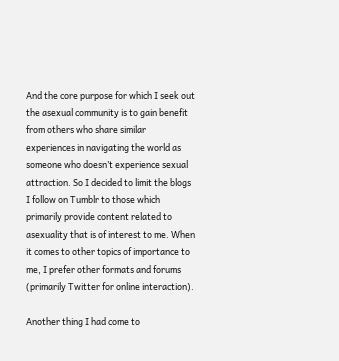And the core purpose for which I seek out the asexual community is to gain benefit from others who share similar experiences in navigating the world as someone who doesn’t experience sexual attraction. So I decided to limit the blogs I follow on Tumblr to those which primarily provide content related to asexuality that is of interest to me. When it comes to other topics of importance to me, I prefer other formats and forums (primarily Twitter for online interaction).

Another thing I had come to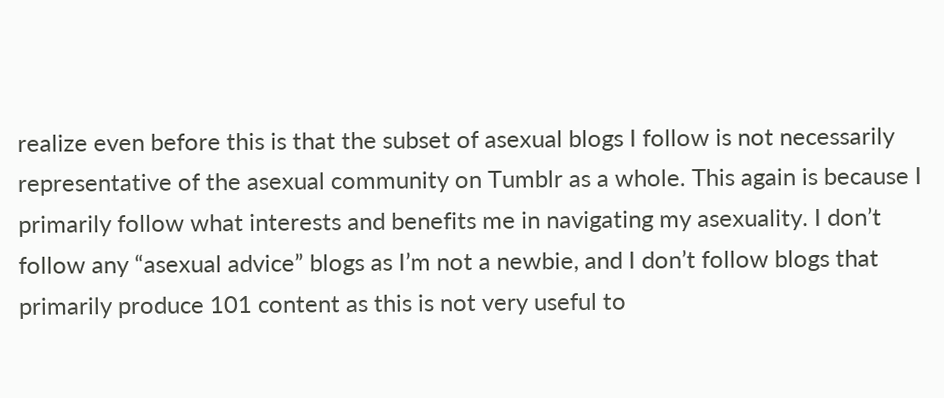realize even before this is that the subset of asexual blogs I follow is not necessarily representative of the asexual community on Tumblr as a whole. This again is because I primarily follow what interests and benefits me in navigating my asexuality. I don’t follow any “asexual advice” blogs as I’m not a newbie, and I don’t follow blogs that primarily produce 101 content as this is not very useful to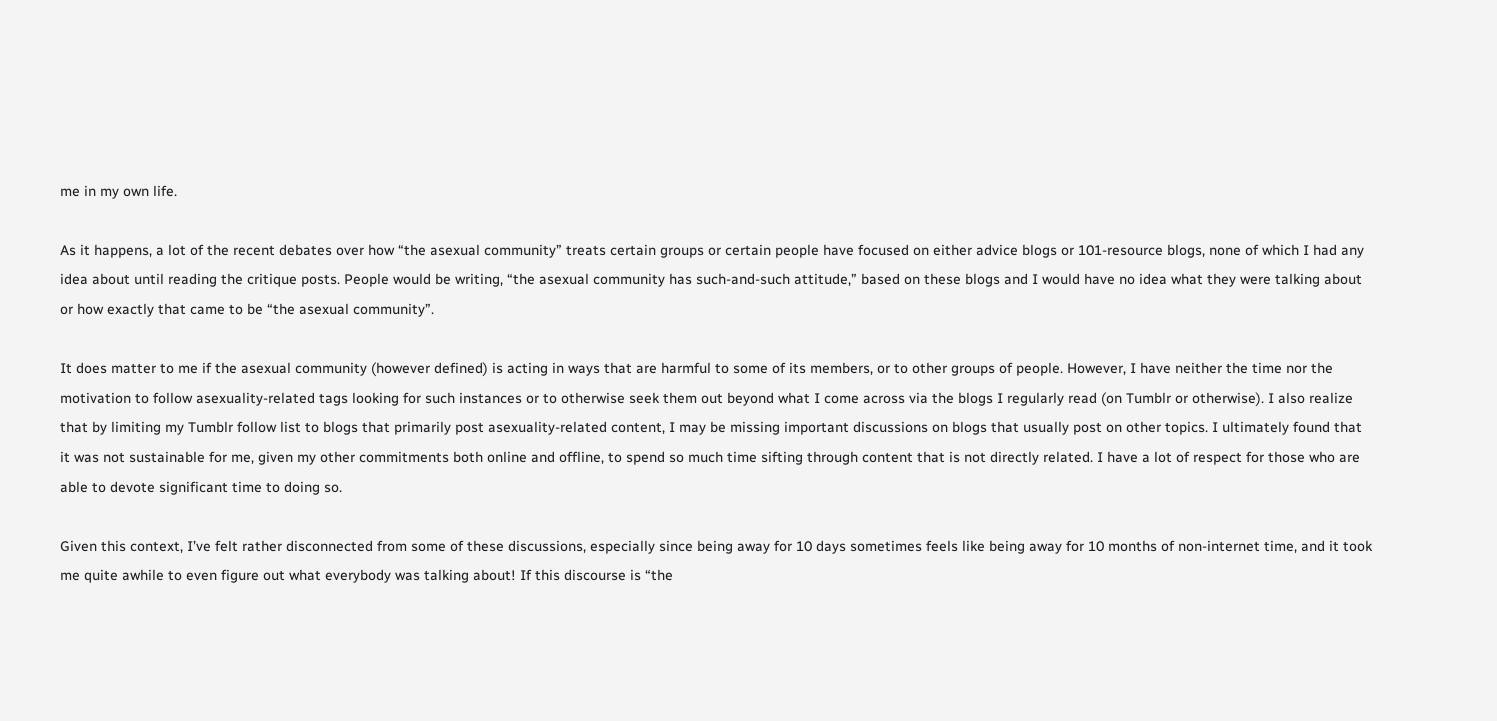me in my own life.

As it happens, a lot of the recent debates over how “the asexual community” treats certain groups or certain people have focused on either advice blogs or 101-resource blogs, none of which I had any idea about until reading the critique posts. People would be writing, “the asexual community has such-and-such attitude,” based on these blogs and I would have no idea what they were talking about or how exactly that came to be “the asexual community”.

It does matter to me if the asexual community (however defined) is acting in ways that are harmful to some of its members, or to other groups of people. However, I have neither the time nor the motivation to follow asexuality-related tags looking for such instances or to otherwise seek them out beyond what I come across via the blogs I regularly read (on Tumblr or otherwise). I also realize that by limiting my Tumblr follow list to blogs that primarily post asexuality-related content, I may be missing important discussions on blogs that usually post on other topics. I ultimately found that it was not sustainable for me, given my other commitments both online and offline, to spend so much time sifting through content that is not directly related. I have a lot of respect for those who are able to devote significant time to doing so.

Given this context, I’ve felt rather disconnected from some of these discussions, especially since being away for 10 days sometimes feels like being away for 10 months of non-internet time, and it took me quite awhile to even figure out what everybody was talking about! If this discourse is “the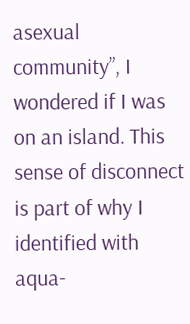asexual community”, I wondered if I was on an island. This sense of disconnect is part of why I identified with aqua-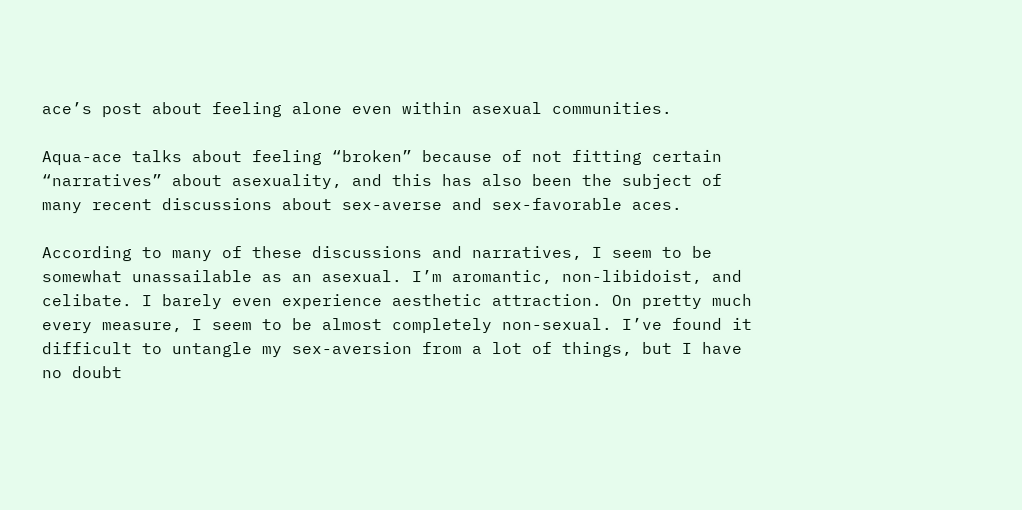ace’s post about feeling alone even within asexual communities.

Aqua-ace talks about feeling “broken” because of not fitting certain “narratives” about asexuality, and this has also been the subject of many recent discussions about sex-averse and sex-favorable aces.

According to many of these discussions and narratives, I seem to be somewhat unassailable as an asexual. I’m aromantic, non-libidoist, and celibate. I barely even experience aesthetic attraction. On pretty much every measure, I seem to be almost completely non-sexual. I’ve found it difficult to untangle my sex-aversion from a lot of things, but I have no doubt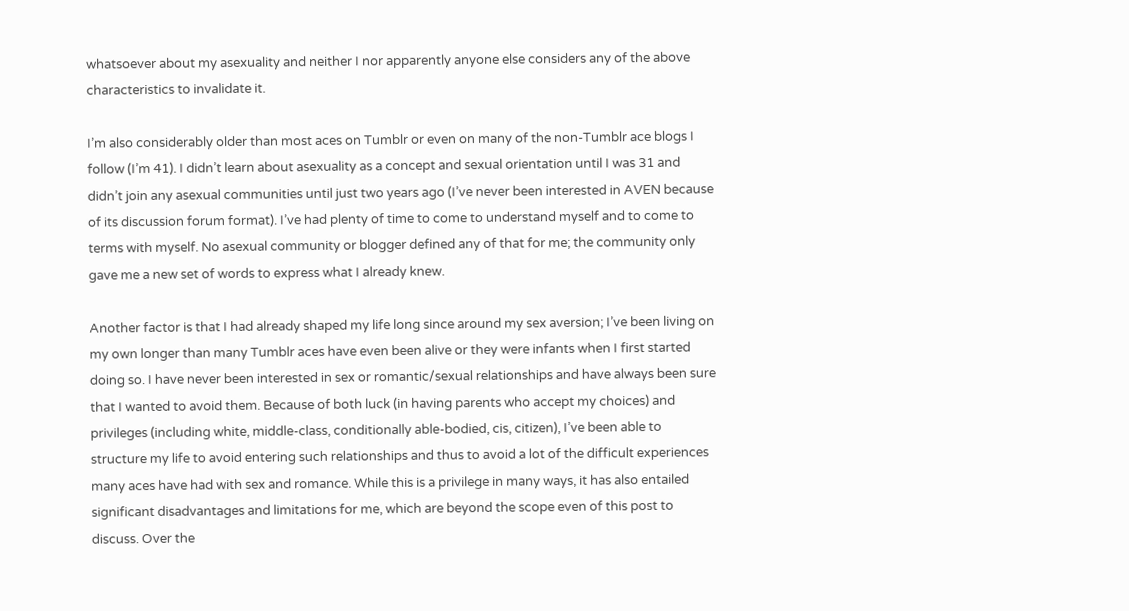whatsoever about my asexuality and neither I nor apparently anyone else considers any of the above characteristics to invalidate it.

I’m also considerably older than most aces on Tumblr or even on many of the non-Tumblr ace blogs I follow (I’m 41). I didn’t learn about asexuality as a concept and sexual orientation until I was 31 and didn’t join any asexual communities until just two years ago (I’ve never been interested in AVEN because of its discussion forum format). I’ve had plenty of time to come to understand myself and to come to terms with myself. No asexual community or blogger defined any of that for me; the community only gave me a new set of words to express what I already knew.

Another factor is that I had already shaped my life long since around my sex aversion; I’ve been living on my own longer than many Tumblr aces have even been alive or they were infants when I first started doing so. I have never been interested in sex or romantic/sexual relationships and have always been sure that I wanted to avoid them. Because of both luck (in having parents who accept my choices) and privileges (including white, middle-class, conditionally able-bodied, cis, citizen), I’ve been able to structure my life to avoid entering such relationships and thus to avoid a lot of the difficult experiences many aces have had with sex and romance. While this is a privilege in many ways, it has also entailed significant disadvantages and limitations for me, which are beyond the scope even of this post to discuss. Over the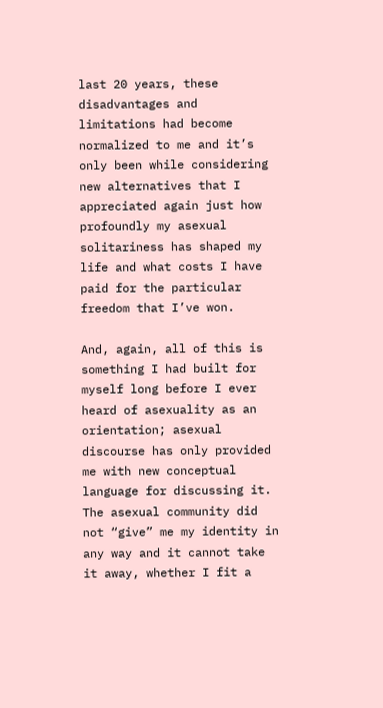last 20 years, these disadvantages and limitations had become normalized to me and it’s only been while considering new alternatives that I appreciated again just how profoundly my asexual solitariness has shaped my life and what costs I have paid for the particular freedom that I’ve won.

And, again, all of this is something I had built for myself long before I ever heard of asexuality as an orientation; asexual discourse has only provided me with new conceptual language for discussing it. The asexual community did not “give” me my identity in any way and it cannot take it away, whether I fit a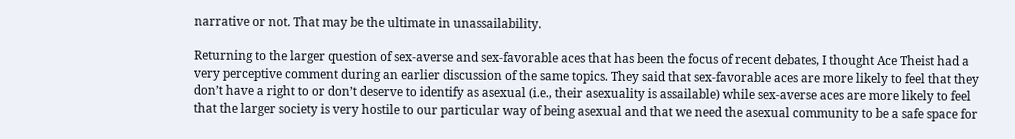narrative or not. That may be the ultimate in unassailability.

Returning to the larger question of sex-averse and sex-favorable aces that has been the focus of recent debates, I thought Ace Theist had a very perceptive comment during an earlier discussion of the same topics. They said that sex-favorable aces are more likely to feel that they don’t have a right to or don’t deserve to identify as asexual (i.e., their asexuality is assailable) while sex-averse aces are more likely to feel that the larger society is very hostile to our particular way of being asexual and that we need the asexual community to be a safe space for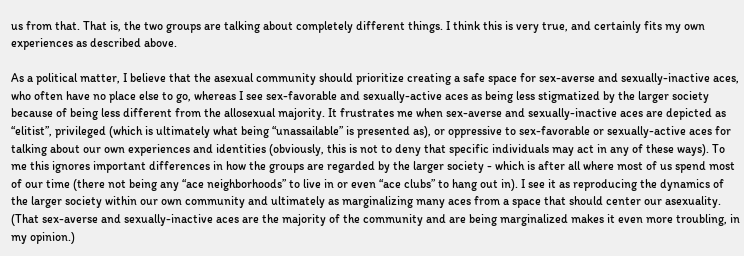us from that. That is, the two groups are talking about completely different things. I think this is very true, and certainly fits my own experiences as described above.

As a political matter, I believe that the asexual community should prioritize creating a safe space for sex-averse and sexually-inactive aces, who often have no place else to go, whereas I see sex-favorable and sexually-active aces as being less stigmatized by the larger society because of being less different from the allosexual majority. It frustrates me when sex-averse and sexually-inactive aces are depicted as “elitist”, privileged (which is ultimately what being “unassailable” is presented as), or oppressive to sex-favorable or sexually-active aces for talking about our own experiences and identities (obviously, this is not to deny that specific individuals may act in any of these ways). To me this ignores important differences in how the groups are regarded by the larger society - which is after all where most of us spend most of our time (there not being any “ace neighborhoods” to live in or even “ace clubs” to hang out in). I see it as reproducing the dynamics of the larger society within our own community and ultimately as marginalizing many aces from a space that should center our asexuality. (That sex-averse and sexually-inactive aces are the majority of the community and are being marginalized makes it even more troubling, in my opinion.)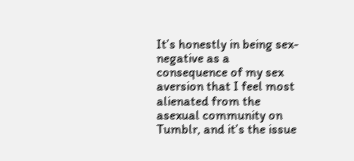It’s honestly in being sex-negative as a consequence of my sex aversion that I feel most alienated from the asexual community on Tumblr, and it’s the issue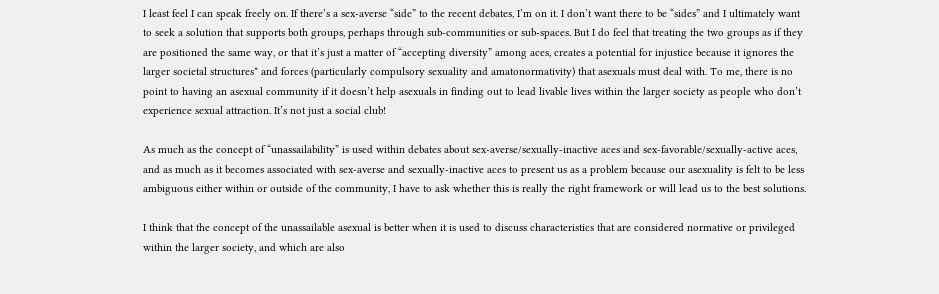I least feel I can speak freely on. If there’s a sex-averse “side” to the recent debates, I’m on it. I don’t want there to be “sides” and I ultimately want to seek a solution that supports both groups, perhaps through sub-communities or sub-spaces. But I do feel that treating the two groups as if they are positioned the same way, or that it’s just a matter of “accepting diversity” among aces, creates a potential for injustice because it ignores the larger societal structures* and forces (particularly compulsory sexuality and amatonormativity) that asexuals must deal with. To me, there is no point to having an asexual community if it doesn’t help asexuals in finding out to lead livable lives within the larger society as people who don’t experience sexual attraction. It’s not just a social club!

As much as the concept of “unassailability” is used within debates about sex-averse/sexually-inactive aces and sex-favorable/sexually-active aces, and as much as it becomes associated with sex-averse and sexually-inactive aces to present us as a problem because our asexuality is felt to be less ambiguous either within or outside of the community, I have to ask whether this is really the right framework or will lead us to the best solutions.

I think that the concept of the unassailable asexual is better when it is used to discuss characteristics that are considered normative or privileged within the larger society, and which are also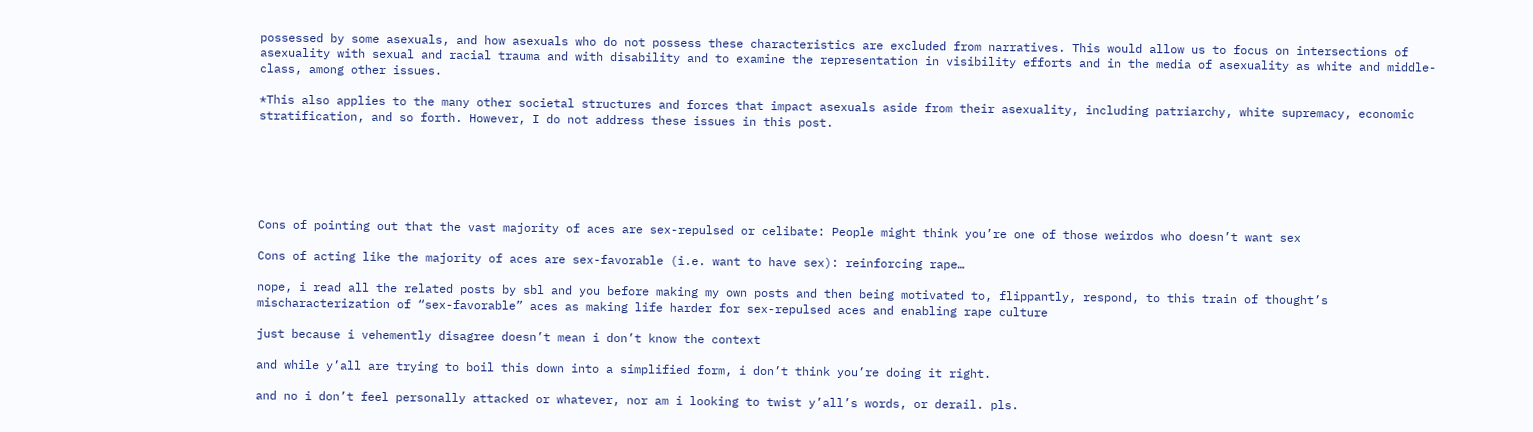possessed by some asexuals, and how asexuals who do not possess these characteristics are excluded from narratives. This would allow us to focus on intersections of asexuality with sexual and racial trauma and with disability and to examine the representation in visibility efforts and in the media of asexuality as white and middle-class, among other issues.

*This also applies to the many other societal structures and forces that impact asexuals aside from their asexuality, including patriarchy, white supremacy, economic stratification, and so forth. However, I do not address these issues in this post.






Cons of pointing out that the vast majority of aces are sex-repulsed or celibate: People might think you’re one of those weirdos who doesn’t want sex

Cons of acting like the majority of aces are sex-favorable (i.e. want to have sex): reinforcing rape…

nope, i read all the related posts by sbl and you before making my own posts and then being motivated to, flippantly, respond, to this train of thought’s mischaracterization of “sex-favorable” aces as making life harder for sex-repulsed aces and enabling rape culture

just because i vehemently disagree doesn’t mean i don’t know the context

and while y’all are trying to boil this down into a simplified form, i don’t think you’re doing it right.

and no i don’t feel personally attacked or whatever, nor am i looking to twist y’all’s words, or derail. pls.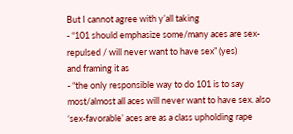But I cannot agree with y’all taking
- “101 should emphasize some/many aces are sex-repulsed / will never want to have sex” (yes)
and framing it as
- “the only responsible way to do 101 is to say most/almost all aces will never want to have sex. also ‘sex-favorable’ aces are as a class upholding rape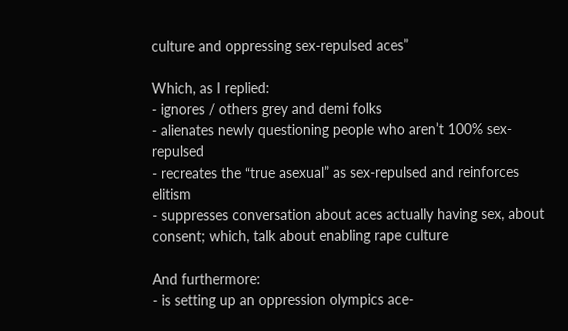culture and oppressing sex-repulsed aces”

Which, as I replied:
- ignores / others grey and demi folks
- alienates newly questioning people who aren’t 100% sex-repulsed
- recreates the “true asexual” as sex-repulsed and reinforces elitism
- suppresses conversation about aces actually having sex, about consent; which, talk about enabling rape culture

And furthermore:
- is setting up an oppression olympics ace-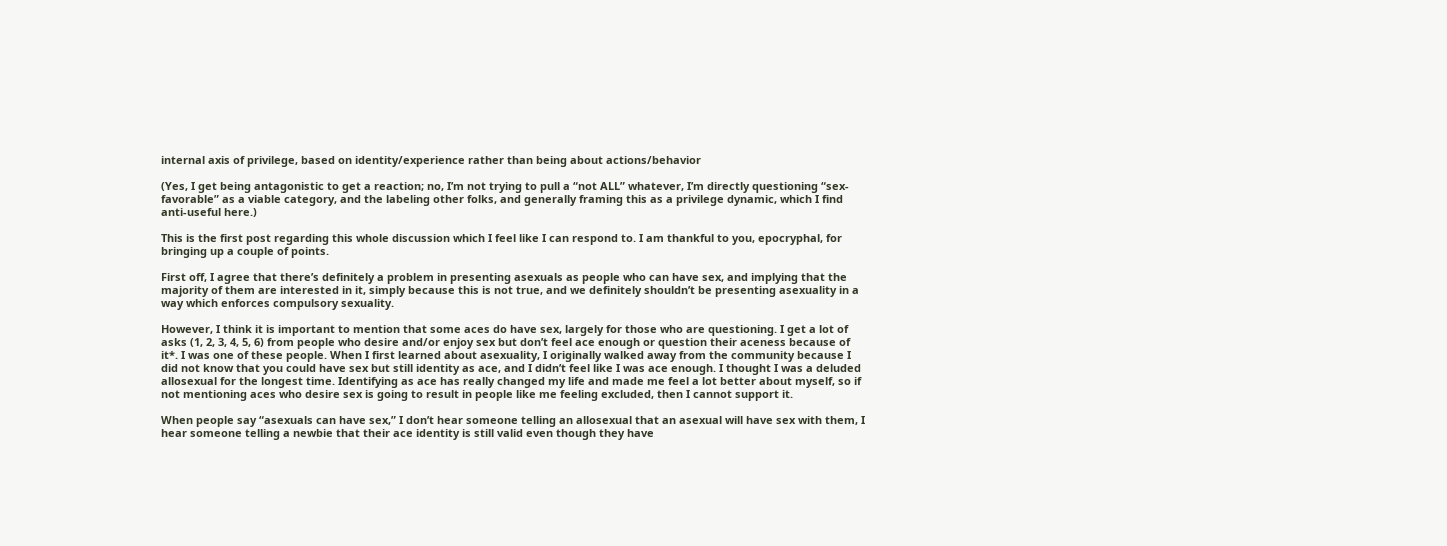internal axis of privilege, based on identity/experience rather than being about actions/behavior

(Yes, I get being antagonistic to get a reaction; no, I’m not trying to pull a “not ALL” whatever, I’m directly questioning “sex-favorable” as a viable category, and the labeling other folks, and generally framing this as a privilege dynamic, which I find anti-useful here.)

This is the first post regarding this whole discussion which I feel like I can respond to. I am thankful to you, epocryphal, for bringing up a couple of points.

First off, I agree that there’s definitely a problem in presenting asexuals as people who can have sex, and implying that the majority of them are interested in it, simply because this is not true, and we definitely shouldn’t be presenting asexuality in a way which enforces compulsory sexuality.

However, I think it is important to mention that some aces do have sex, largely for those who are questioning. I get a lot of asks (1, 2, 3, 4, 5, 6) from people who desire and/or enjoy sex but don’t feel ace enough or question their aceness because of it*. I was one of these people. When I first learned about asexuality, I originally walked away from the community because I did not know that you could have sex but still identity as ace, and I didn’t feel like I was ace enough. I thought I was a deluded allosexual for the longest time. Identifying as ace has really changed my life and made me feel a lot better about myself, so if not mentioning aces who desire sex is going to result in people like me feeling excluded, then I cannot support it.

When people say “asexuals can have sex,” I don’t hear someone telling an allosexual that an asexual will have sex with them, I hear someone telling a newbie that their ace identity is still valid even though they have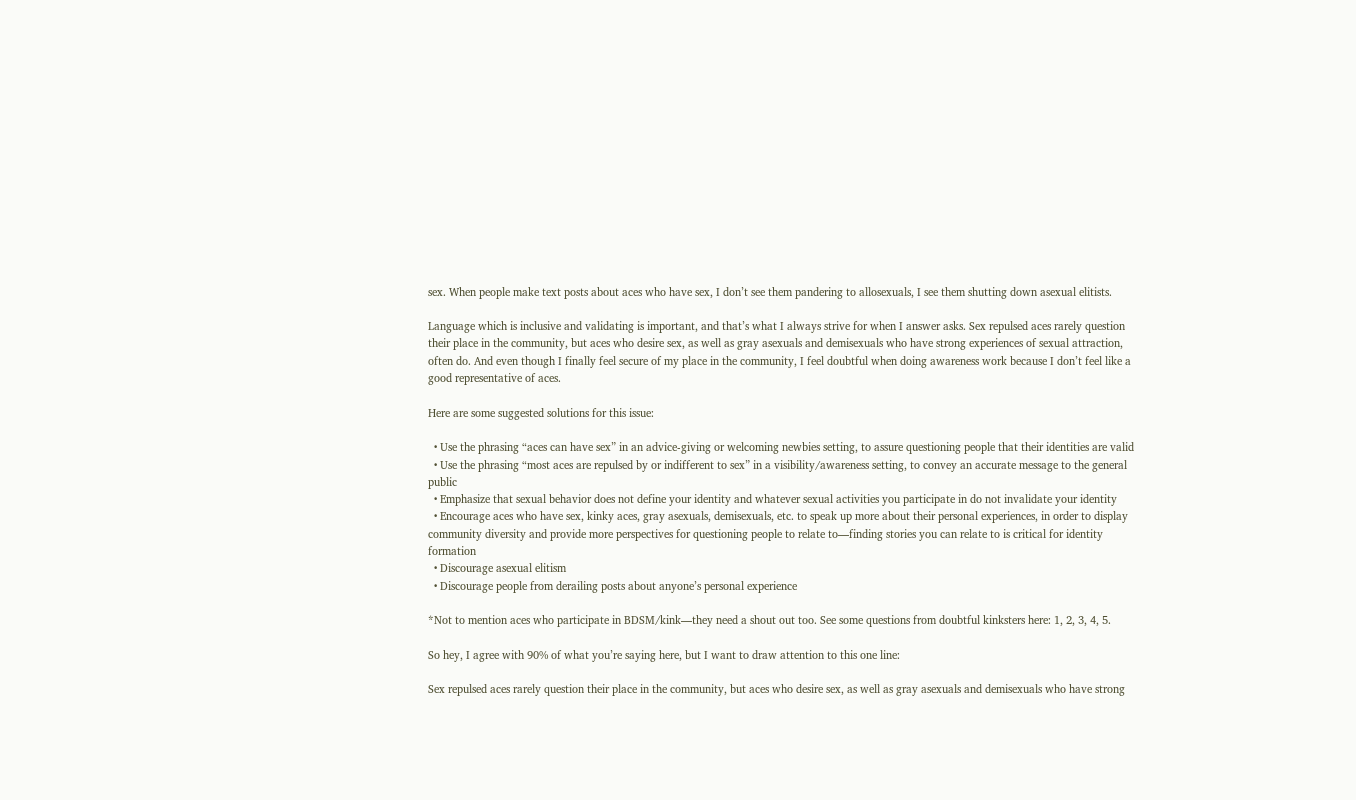sex. When people make text posts about aces who have sex, I don’t see them pandering to allosexuals, I see them shutting down asexual elitists.

Language which is inclusive and validating is important, and that’s what I always strive for when I answer asks. Sex repulsed aces rarely question their place in the community, but aces who desire sex, as well as gray asexuals and demisexuals who have strong experiences of sexual attraction, often do. And even though I finally feel secure of my place in the community, I feel doubtful when doing awareness work because I don’t feel like a good representative of aces.

Here are some suggested solutions for this issue:

  • Use the phrasing “aces can have sex” in an advice-giving or welcoming newbies setting, to assure questioning people that their identities are valid
  • Use the phrasing “most aces are repulsed by or indifferent to sex” in a visibility/awareness setting, to convey an accurate message to the general public
  • Emphasize that sexual behavior does not define your identity and whatever sexual activities you participate in do not invalidate your identity
  • Encourage aces who have sex, kinky aces, gray asexuals, demisexuals, etc. to speak up more about their personal experiences, in order to display community diversity and provide more perspectives for questioning people to relate to—finding stories you can relate to is critical for identity formation
  • Discourage asexual elitism
  • Discourage people from derailing posts about anyone’s personal experience

*Not to mention aces who participate in BDSM/kink—they need a shout out too. See some questions from doubtful kinksters here: 1, 2, 3, 4, 5.

So hey, I agree with 90% of what you’re saying here, but I want to draw attention to this one line:

Sex repulsed aces rarely question their place in the community, but aces who desire sex, as well as gray asexuals and demisexuals who have strong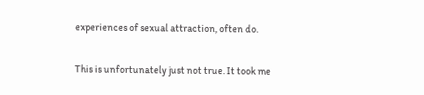experiences of sexual attraction, often do.

This is unfortunately just not true. It took me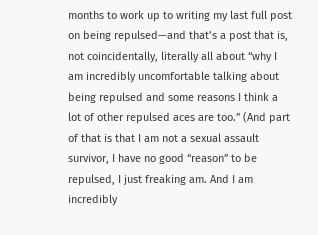months to work up to writing my last full post on being repulsed—and that’s a post that is, not coincidentally, literally all about “why I am incredibly uncomfortable talking about being repulsed and some reasons I think a lot of other repulsed aces are too.” (And part of that is that I am not a sexual assault survivor, I have no good “reason” to be repulsed, I just freaking am. And I am incredibly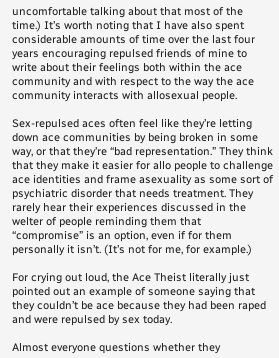uncomfortable talking about that most of the time.) It’s worth noting that I have also spent considerable amounts of time over the last four years encouraging repulsed friends of mine to write about their feelings both within the ace community and with respect to the way the ace community interacts with allosexual people.

Sex-repulsed aces often feel like they’re letting down ace communities by being broken in some way, or that they’re “bad representation.” They think that they make it easier for allo people to challenge ace identities and frame asexuality as some sort of psychiatric disorder that needs treatment. They rarely hear their experiences discussed in the welter of people reminding them that “compromise” is an option, even if for them personally it isn’t. (It’s not for me, for example.)

For crying out loud, the Ace Theist literally just pointed out an example of someone saying that they couldn’t be ace because they had been raped and were repulsed by sex today.

Almost everyone questions whether they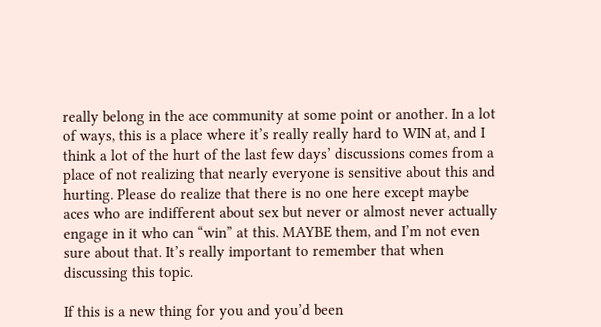really belong in the ace community at some point or another. In a lot of ways, this is a place where it’s really really hard to WIN at, and I think a lot of the hurt of the last few days’ discussions comes from a place of not realizing that nearly everyone is sensitive about this and hurting. Please do realize that there is no one here except maybe aces who are indifferent about sex but never or almost never actually engage in it who can “win” at this. MAYBE them, and I’m not even sure about that. It’s really important to remember that when discussing this topic.

If this is a new thing for you and you’d been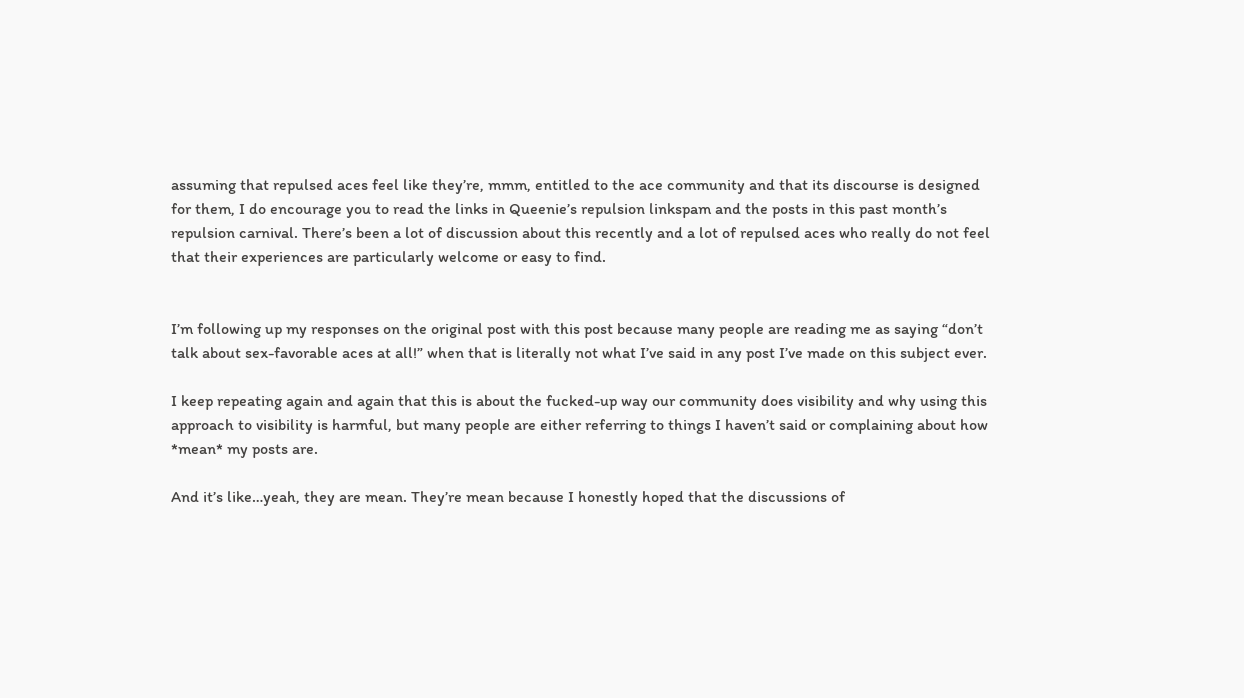assuming that repulsed aces feel like they’re, mmm, entitled to the ace community and that its discourse is designed for them, I do encourage you to read the links in Queenie’s repulsion linkspam and the posts in this past month’s repulsion carnival. There’s been a lot of discussion about this recently and a lot of repulsed aces who really do not feel that their experiences are particularly welcome or easy to find.


I’m following up my responses on the original post with this post because many people are reading me as saying “don’t talk about sex-favorable aces at all!” when that is literally not what I’ve said in any post I’ve made on this subject ever.

I keep repeating again and again that this is about the fucked-up way our community does visibility and why using this approach to visibility is harmful, but many people are either referring to things I haven’t said or complaining about how *mean* my posts are.

And it’s like…yeah, they are mean. They’re mean because I honestly hoped that the discussions of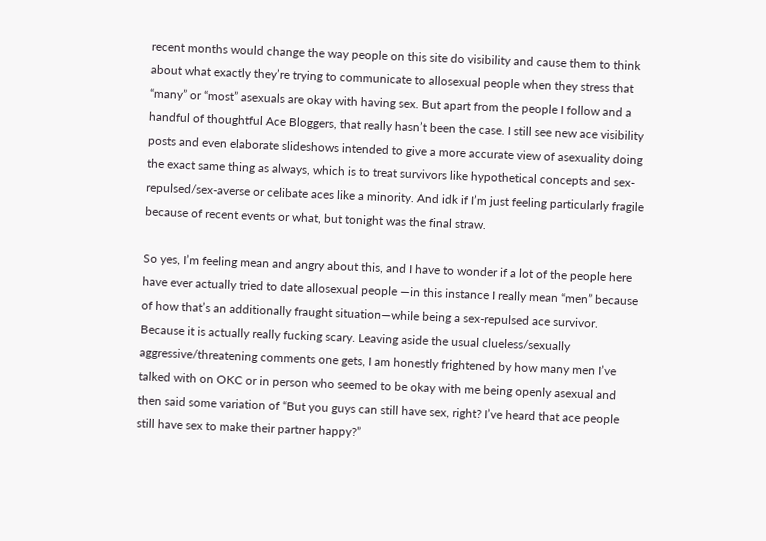recent months would change the way people on this site do visibility and cause them to think about what exactly they’re trying to communicate to allosexual people when they stress that “many” or “most” asexuals are okay with having sex. But apart from the people I follow and a handful of thoughtful Ace Bloggers, that really hasn’t been the case. I still see new ace visibility posts and even elaborate slideshows intended to give a more accurate view of asexuality doing the exact same thing as always, which is to treat survivors like hypothetical concepts and sex-repulsed/sex-averse or celibate aces like a minority. And idk if I’m just feeling particularly fragile because of recent events or what, but tonight was the final straw.

So yes, I’m feeling mean and angry about this, and I have to wonder if a lot of the people here have ever actually tried to date allosexual people —in this instance I really mean “men” because of how that’s an additionally fraught situation—while being a sex-repulsed ace survivor. Because it is actually really fucking scary. Leaving aside the usual clueless/sexually aggressive/threatening comments one gets, I am honestly frightened by how many men I’ve talked with on OKC or in person who seemed to be okay with me being openly asexual and then said some variation of “But you guys can still have sex, right? I’ve heard that ace people still have sex to make their partner happy?”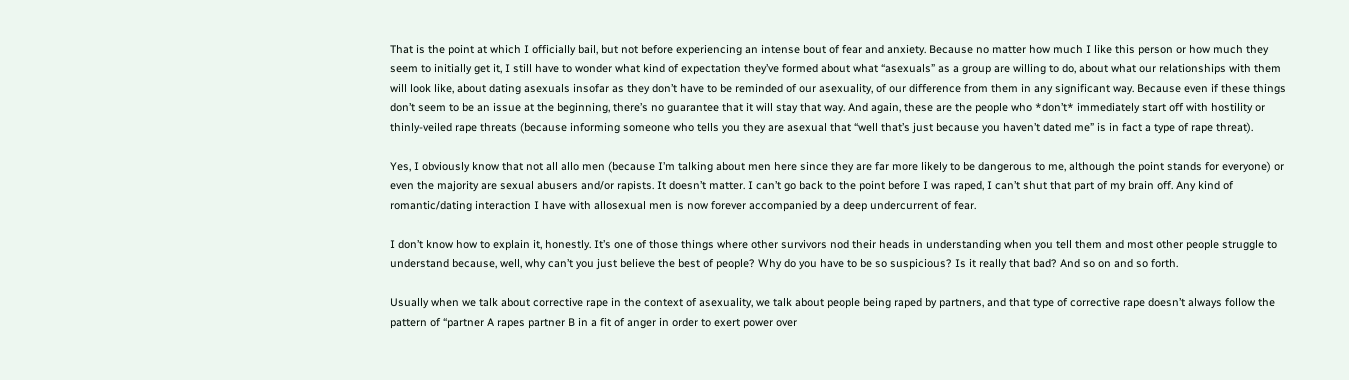That is the point at which I officially bail, but not before experiencing an intense bout of fear and anxiety. Because no matter how much I like this person or how much they seem to initially get it, I still have to wonder what kind of expectation they’ve formed about what “asexuals” as a group are willing to do, about what our relationships with them will look like, about dating asexuals insofar as they don’t have to be reminded of our asexuality, of our difference from them in any significant way. Because even if these things don’t seem to be an issue at the beginning, there’s no guarantee that it will stay that way. And again, these are the people who *don’t* immediately start off with hostility or thinly-veiled rape threats (because informing someone who tells you they are asexual that “well that’s just because you haven’t dated me” is in fact a type of rape threat).

Yes, I obviously know that not all allo men (because I’m talking about men here since they are far more likely to be dangerous to me, although the point stands for everyone) or even the majority are sexual abusers and/or rapists. It doesn’t matter. I can’t go back to the point before I was raped, I can’t shut that part of my brain off. Any kind of romantic/dating interaction I have with allosexual men is now forever accompanied by a deep undercurrent of fear.

I don’t know how to explain it, honestly. It’s one of those things where other survivors nod their heads in understanding when you tell them and most other people struggle to understand because, well, why can’t you just believe the best of people? Why do you have to be so suspicious? Is it really that bad? And so on and so forth.

Usually when we talk about corrective rape in the context of asexuality, we talk about people being raped by partners, and that type of corrective rape doesn’t always follow the pattern of “partner A rapes partner B in a fit of anger in order to exert power over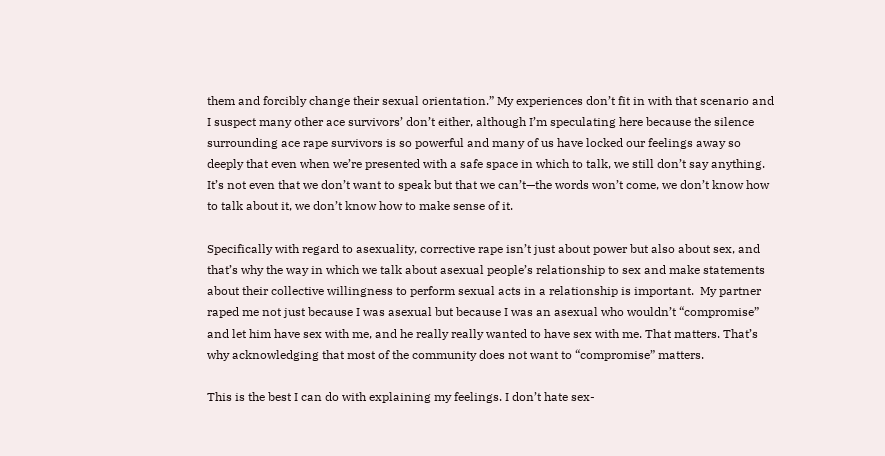them and forcibly change their sexual orientation.” My experiences don’t fit in with that scenario and I suspect many other ace survivors’ don’t either, although I’m speculating here because the silence surrounding ace rape survivors is so powerful and many of us have locked our feelings away so deeply that even when we’re presented with a safe space in which to talk, we still don’t say anything. It’s not even that we don’t want to speak but that we can’t—the words won’t come, we don’t know how to talk about it, we don’t know how to make sense of it.

Specifically with regard to asexuality, corrective rape isn’t just about power but also about sex, and that’s why the way in which we talk about asexual people’s relationship to sex and make statements about their collective willingness to perform sexual acts in a relationship is important.  My partner raped me not just because I was asexual but because I was an asexual who wouldn’t “compromise” and let him have sex with me, and he really really wanted to have sex with me. That matters. That’s why acknowledging that most of the community does not want to “compromise” matters.

This is the best I can do with explaining my feelings. I don’t hate sex-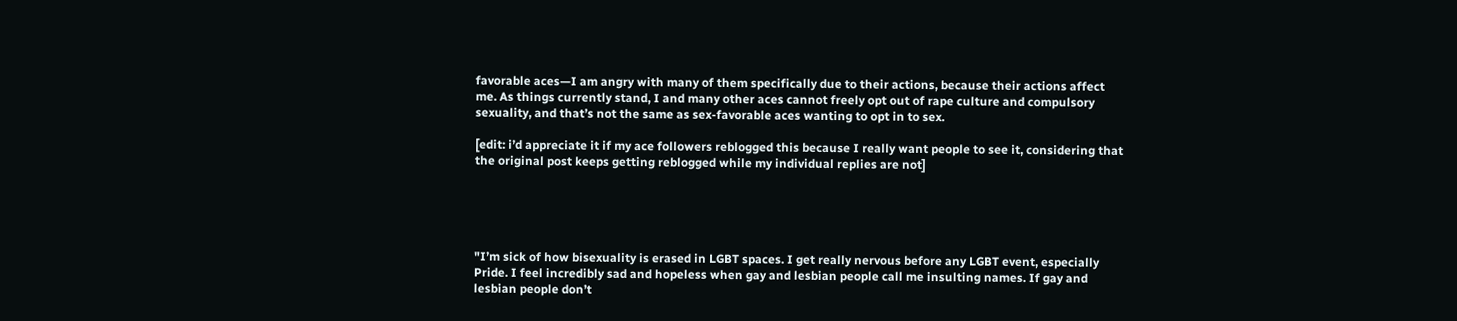favorable aces—I am angry with many of them specifically due to their actions, because their actions affect me. As things currently stand, I and many other aces cannot freely opt out of rape culture and compulsory sexuality, and that’s not the same as sex-favorable aces wanting to opt in to sex.

[edit: i’d appreciate it if my ace followers reblogged this because I really want people to see it, considering that the original post keeps getting reblogged while my individual replies are not]





"I’m sick of how bisexuality is erased in LGBT spaces. I get really nervous before any LGBT event, especially Pride. I feel incredibly sad and hopeless when gay and lesbian people call me insulting names. If gay and lesbian people don’t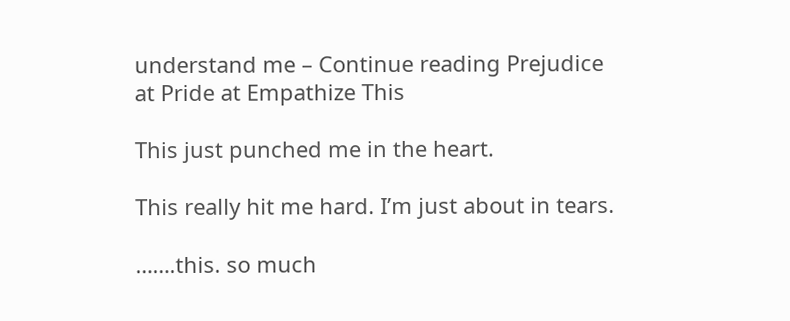understand me – Continue reading Prejudice at Pride at Empathize This

This just punched me in the heart.

This really hit me hard. I’m just about in tears.

…….this. so much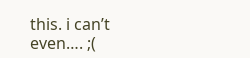this. i can’t even…. ;(